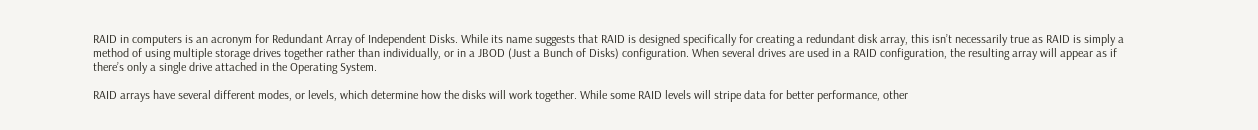RAID in computers is an acronym for Redundant Array of Independent Disks. While its name suggests that RAID is designed specifically for creating a redundant disk array, this isn’t necessarily true as RAID is simply a method of using multiple storage drives together rather than individually, or in a JBOD (Just a Bunch of Disks) configuration. When several drives are used in a RAID configuration, the resulting array will appear as if there’s only a single drive attached in the Operating System.

RAID arrays have several different modes, or levels, which determine how the disks will work together. While some RAID levels will stripe data for better performance, other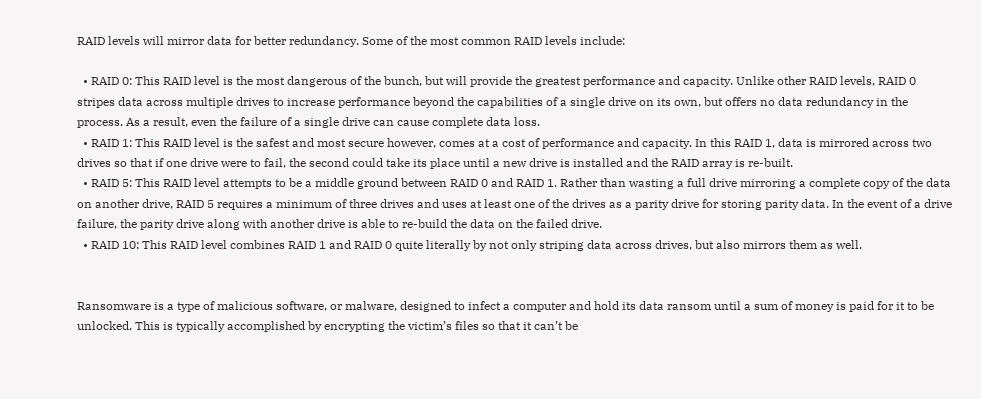RAID levels will mirror data for better redundancy. Some of the most common RAID levels include:

  • RAID 0: This RAID level is the most dangerous of the bunch, but will provide the greatest performance and capacity. Unlike other RAID levels, RAID 0 stripes data across multiple drives to increase performance beyond the capabilities of a single drive on its own, but offers no data redundancy in the process. As a result, even the failure of a single drive can cause complete data loss.
  • RAID 1: This RAID level is the safest and most secure however, comes at a cost of performance and capacity. In this RAID 1, data is mirrored across two drives so that if one drive were to fail, the second could take its place until a new drive is installed and the RAID array is re-built.
  • RAID 5: This RAID level attempts to be a middle ground between RAID 0 and RAID 1. Rather than wasting a full drive mirroring a complete copy of the data on another drive, RAID 5 requires a minimum of three drives and uses at least one of the drives as a parity drive for storing parity data. In the event of a drive failure, the parity drive along with another drive is able to re-build the data on the failed drive.
  • RAID 10: This RAID level combines RAID 1 and RAID 0 quite literally by not only striping data across drives, but also mirrors them as well.


Ransomware is a type of malicious software, or malware, designed to infect a computer and hold its data ransom until a sum of money is paid for it to be unlocked. This is typically accomplished by encrypting the victim’s files so that it can’t be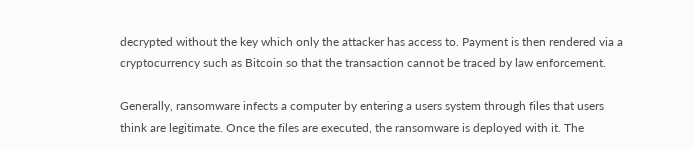decrypted without the key which only the attacker has access to. Payment is then rendered via a cryptocurrency such as Bitcoin so that the transaction cannot be traced by law enforcement.

Generally, ransomware infects a computer by entering a users system through files that users think are legitimate. Once the files are executed, the ransomware is deployed with it. The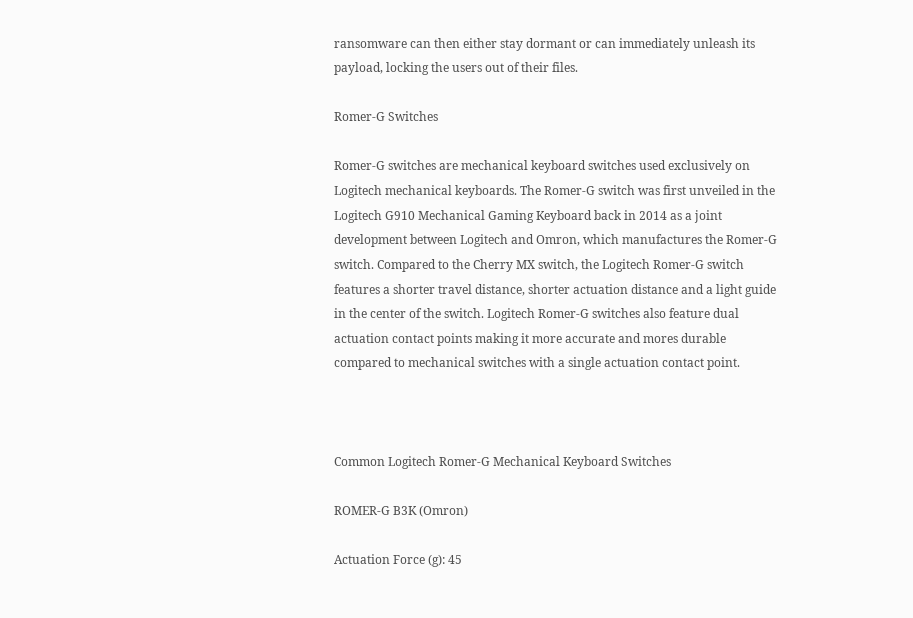ransomware can then either stay dormant or can immediately unleash its payload, locking the users out of their files.

Romer-G Switches

Romer-G switches are mechanical keyboard switches used exclusively on Logitech mechanical keyboards. The Romer-G switch was first unveiled in the Logitech G910 Mechanical Gaming Keyboard back in 2014 as a joint development between Logitech and Omron, which manufactures the Romer-G switch. Compared to the Cherry MX switch, the Logitech Romer-G switch features a shorter travel distance, shorter actuation distance and a light guide in the center of the switch. Logitech Romer-G switches also feature dual actuation contact points making it more accurate and mores durable compared to mechanical switches with a single actuation contact point.



Common Logitech Romer-G Mechanical Keyboard Switches

ROMER-G B3K (Omron)

Actuation Force (g): 45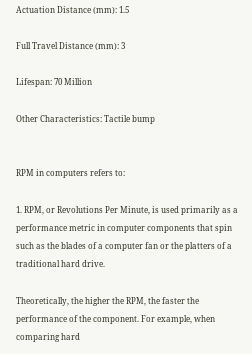Actuation Distance (mm): 1.5

Full Travel Distance (mm): 3

Lifespan: 70 Million

Other Characteristics: Tactile bump


RPM in computers refers to:

1. RPM, or Revolutions Per Minute, is used primarily as a performance metric in computer components that spin such as the blades of a computer fan or the platters of a traditional hard drive.

Theoretically, the higher the RPM, the faster the performance of the component. For example, when comparing hard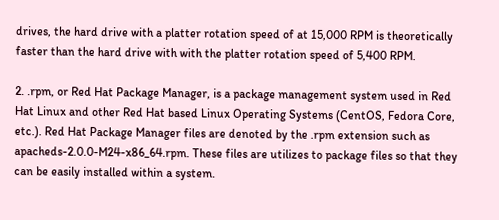drives, the hard drive with a platter rotation speed of at 15,000 RPM is theoretically faster than the hard drive with with the platter rotation speed of 5,400 RPM.

2. .rpm, or Red Hat Package Manager, is a package management system used in Red Hat Linux and other Red Hat based Linux Operating Systems (CentOS, Fedora Core, etc.). Red Hat Package Manager files are denoted by the .rpm extension such as apacheds-2.0.0-M24-x86_64.rpm. These files are utilizes to package files so that they can be easily installed within a system.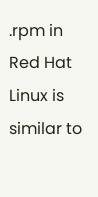.rpm in Red Hat Linux is similar to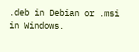.deb in Debian or .msi in Windows.